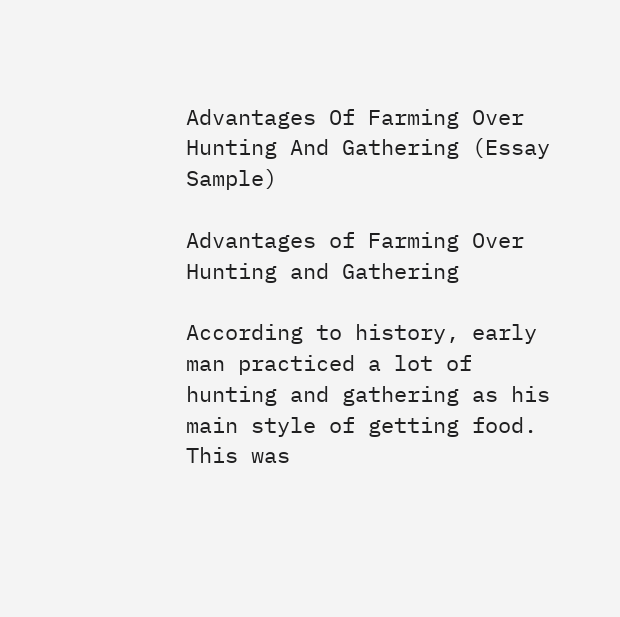Advantages Of Farming Over Hunting And Gathering (Essay Sample)

Advantages of Farming Over Hunting and Gathering

According to history, early man practiced a lot of hunting and gathering as his main style of getting food. This was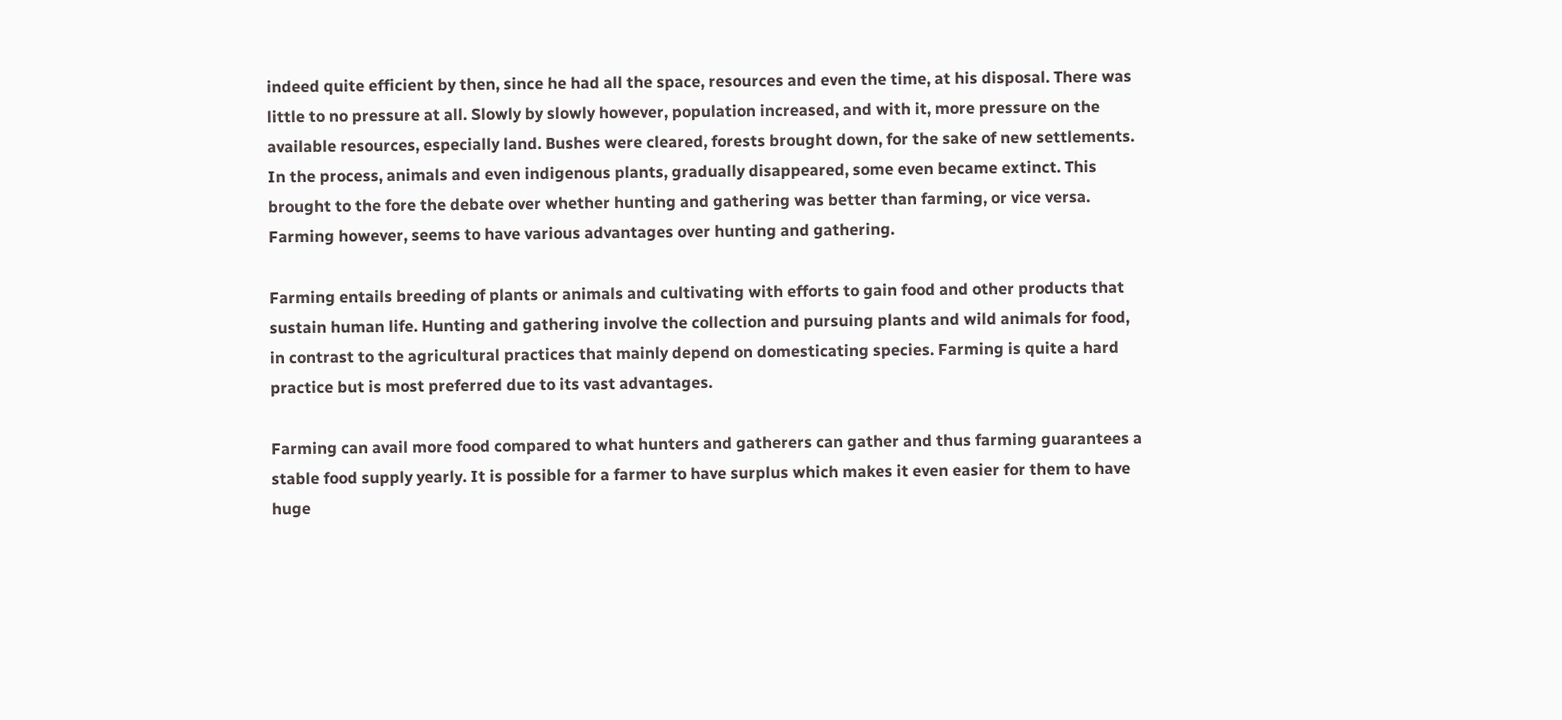indeed quite efficient by then, since he had all the space, resources and even the time, at his disposal. There was little to no pressure at all. Slowly by slowly however, population increased, and with it, more pressure on the available resources, especially land. Bushes were cleared, forests brought down, for the sake of new settlements. In the process, animals and even indigenous plants, gradually disappeared, some even became extinct. This brought to the fore the debate over whether hunting and gathering was better than farming, or vice versa. Farming however, seems to have various advantages over hunting and gathering.

Farming entails breeding of plants or animals and cultivating with efforts to gain food and other products that sustain human life. Hunting and gathering involve the collection and pursuing plants and wild animals for food, in contrast to the agricultural practices that mainly depend on domesticating species. Farming is quite a hard practice but is most preferred due to its vast advantages.

Farming can avail more food compared to what hunters and gatherers can gather and thus farming guarantees a stable food supply yearly. It is possible for a farmer to have surplus which makes it even easier for them to have huge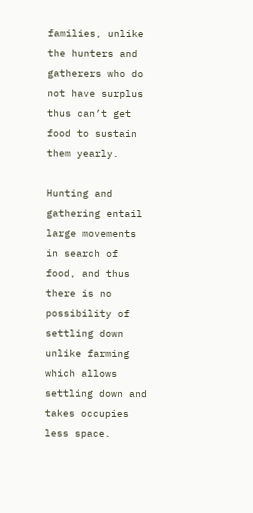families, unlike the hunters and gatherers who do not have surplus thus can’t get food to sustain them yearly.

Hunting and gathering entail large movements in search of food, and thus there is no possibility of settling down unlike farming which allows settling down and takes occupies less space.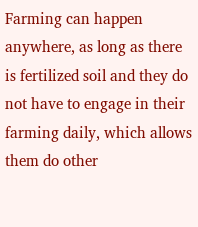Farming can happen anywhere, as long as there is fertilized soil and they do not have to engage in their farming daily, which allows them do other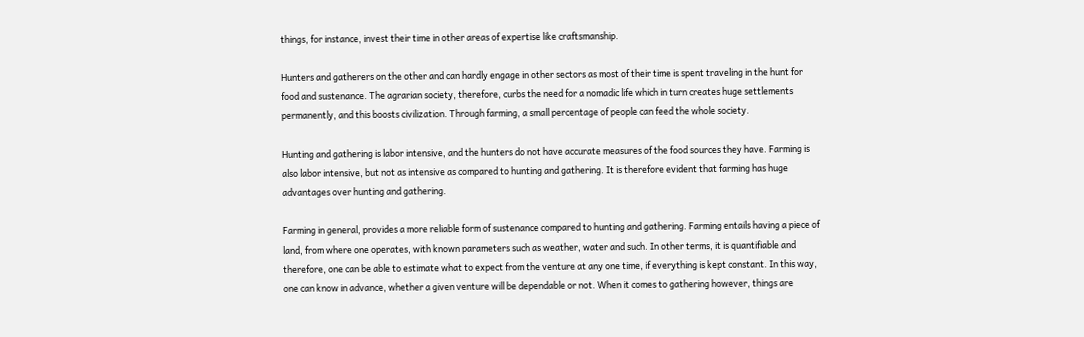things, for instance, invest their time in other areas of expertise like craftsmanship.

Hunters and gatherers on the other and can hardly engage in other sectors as most of their time is spent traveling in the hunt for food and sustenance. The agrarian society, therefore, curbs the need for a nomadic life which in turn creates huge settlements permanently, and this boosts civilization. Through farming, a small percentage of people can feed the whole society.

Hunting and gathering is labor intensive, and the hunters do not have accurate measures of the food sources they have. Farming is also labor intensive, but not as intensive as compared to hunting and gathering. It is therefore evident that farming has huge advantages over hunting and gathering.

Farming in general, provides a more reliable form of sustenance compared to hunting and gathering. Farming entails having a piece of land, from where one operates, with known parameters such as weather, water and such. In other terms, it is quantifiable and therefore, one can be able to estimate what to expect from the venture at any one time, if everything is kept constant. In this way, one can know in advance, whether a given venture will be dependable or not. When it comes to gathering however, things are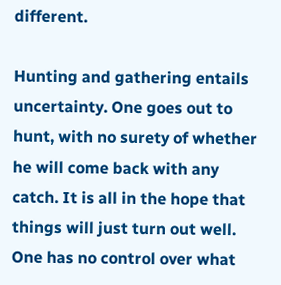different.

Hunting and gathering entails uncertainty. One goes out to hunt, with no surety of whether he will come back with any catch. It is all in the hope that things will just turn out well. One has no control over what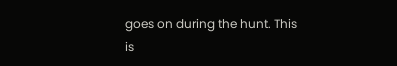goes on during the hunt. This is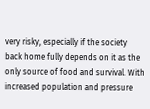very risky, especially if the society back home fully depends on it as the only source of food and survival. With increased population and pressure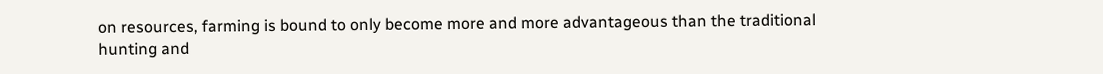on resources, farming is bound to only become more and more advantageous than the traditional hunting and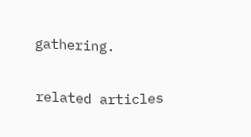gathering.

related articles